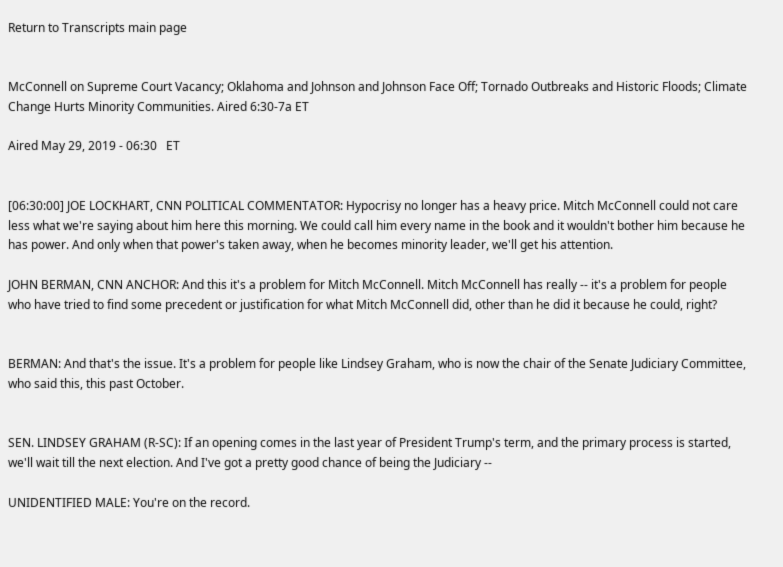Return to Transcripts main page


McConnell on Supreme Court Vacancy; Oklahoma and Johnson and Johnson Face Off; Tornado Outbreaks and Historic Floods; Climate Change Hurts Minority Communities. Aired 6:30-7a ET

Aired May 29, 2019 - 06:30   ET


[06:30:00] JOE LOCKHART, CNN POLITICAL COMMENTATOR: Hypocrisy no longer has a heavy price. Mitch McConnell could not care less what we're saying about him here this morning. We could call him every name in the book and it wouldn't bother him because he has power. And only when that power's taken away, when he becomes minority leader, we'll get his attention.

JOHN BERMAN, CNN ANCHOR: And this it's a problem for Mitch McConnell. Mitch McConnell has really -- it's a problem for people who have tried to find some precedent or justification for what Mitch McConnell did, other than he did it because he could, right?


BERMAN: And that's the issue. It's a problem for people like Lindsey Graham, who is now the chair of the Senate Judiciary Committee, who said this, this past October.


SEN. LINDSEY GRAHAM (R-SC): If an opening comes in the last year of President Trump's term, and the primary process is started, we'll wait till the next election. And I've got a pretty good chance of being the Judiciary --

UNIDENTIFIED MALE: You're on the record.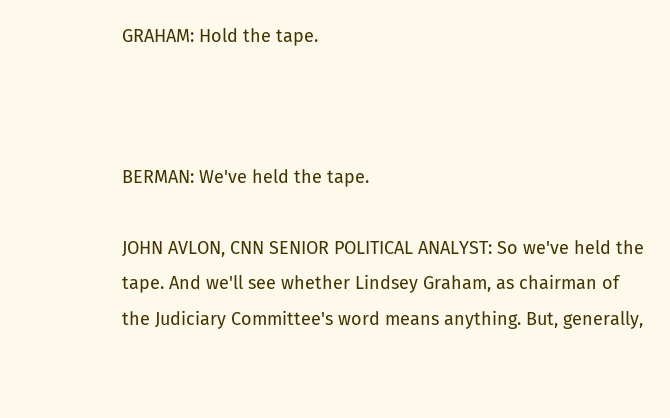GRAHAM: Hold the tape.



BERMAN: We've held the tape.

JOHN AVLON, CNN SENIOR POLITICAL ANALYST: So we've held the tape. And we'll see whether Lindsey Graham, as chairman of the Judiciary Committee's word means anything. But, generally,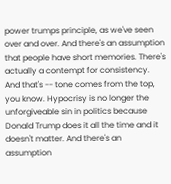power trumps principle, as we've seen over and over. And there's an assumption that people have short memories. There's actually a contempt for consistency. And that's -- tone comes from the top, you know. Hypocrisy is no longer the unforgiveable sin in politics because Donald Trump does it all the time and it doesn't matter. And there's an assumption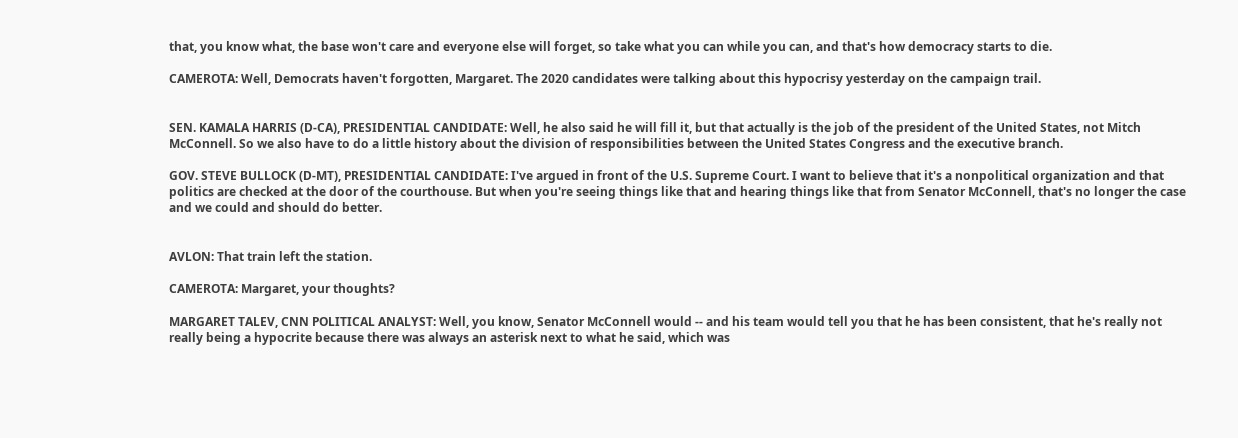that, you know what, the base won't care and everyone else will forget, so take what you can while you can, and that's how democracy starts to die.

CAMEROTA: Well, Democrats haven't forgotten, Margaret. The 2020 candidates were talking about this hypocrisy yesterday on the campaign trail.


SEN. KAMALA HARRIS (D-CA), PRESIDENTIAL CANDIDATE: Well, he also said he will fill it, but that actually is the job of the president of the United States, not Mitch McConnell. So we also have to do a little history about the division of responsibilities between the United States Congress and the executive branch.

GOV. STEVE BULLOCK (D-MT), PRESIDENTIAL CANDIDATE: I've argued in front of the U.S. Supreme Court. I want to believe that it's a nonpolitical organization and that politics are checked at the door of the courthouse. But when you're seeing things like that and hearing things like that from Senator McConnell, that's no longer the case and we could and should do better.


AVLON: That train left the station.

CAMEROTA: Margaret, your thoughts?

MARGARET TALEV, CNN POLITICAL ANALYST: Well, you know, Senator McConnell would -- and his team would tell you that he has been consistent, that he's really not really being a hypocrite because there was always an asterisk next to what he said, which was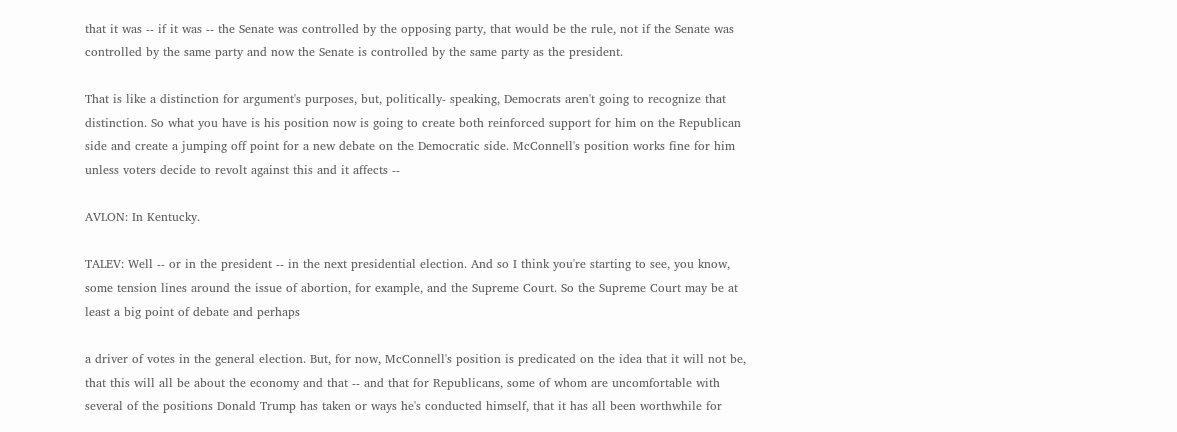that it was -- if it was -- the Senate was controlled by the opposing party, that would be the rule, not if the Senate was controlled by the same party and now the Senate is controlled by the same party as the president.

That is like a distinction for argument's purposes, but, politically- speaking, Democrats aren't going to recognize that distinction. So what you have is his position now is going to create both reinforced support for him on the Republican side and create a jumping off point for a new debate on the Democratic side. McConnell's position works fine for him unless voters decide to revolt against this and it affects --

AVLON: In Kentucky.

TALEV: Well -- or in the president -- in the next presidential election. And so I think you're starting to see, you know, some tension lines around the issue of abortion, for example, and the Supreme Court. So the Supreme Court may be at least a big point of debate and perhaps

a driver of votes in the general election. But, for now, McConnell's position is predicated on the idea that it will not be, that this will all be about the economy and that -- and that for Republicans, some of whom are uncomfortable with several of the positions Donald Trump has taken or ways he's conducted himself, that it has all been worthwhile for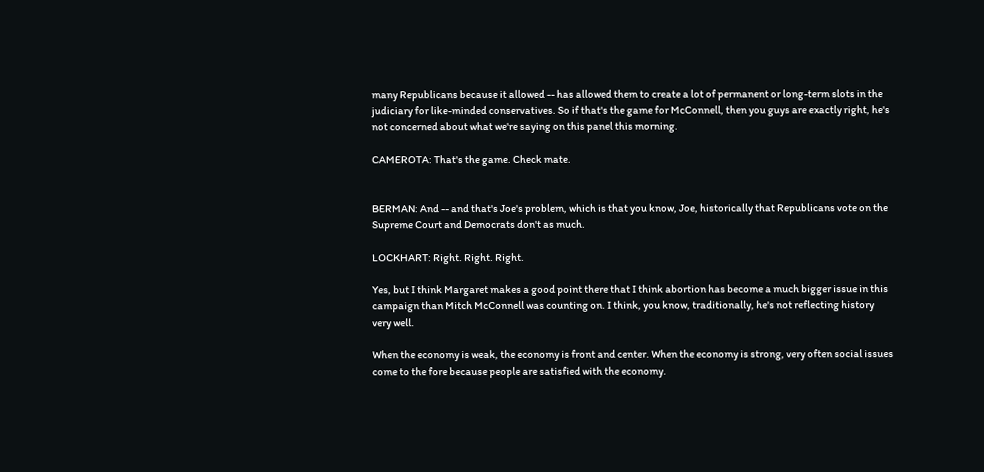many Republicans because it allowed -- has allowed them to create a lot of permanent or long-term slots in the judiciary for like-minded conservatives. So if that's the game for McConnell, then you guys are exactly right, he's not concerned about what we're saying on this panel this morning.

CAMEROTA: That's the game. Check mate.


BERMAN: And -- and that's Joe's problem, which is that you know, Joe, historically that Republicans vote on the Supreme Court and Democrats don't as much.

LOCKHART: Right. Right. Right.

Yes, but I think Margaret makes a good point there that I think abortion has become a much bigger issue in this campaign than Mitch McConnell was counting on. I think, you know, traditionally, he's not reflecting history very well.

When the economy is weak, the economy is front and center. When the economy is strong, very often social issues come to the fore because people are satisfied with the economy.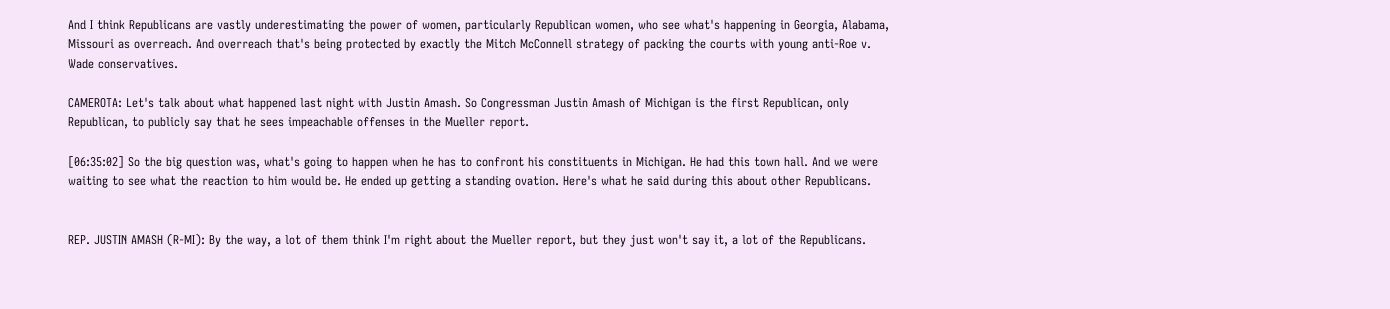And I think Republicans are vastly underestimating the power of women, particularly Republican women, who see what's happening in Georgia, Alabama, Missouri as overreach. And overreach that's being protected by exactly the Mitch McConnell strategy of packing the courts with young anti-Roe v. Wade conservatives.

CAMEROTA: Let's talk about what happened last night with Justin Amash. So Congressman Justin Amash of Michigan is the first Republican, only Republican, to publicly say that he sees impeachable offenses in the Mueller report.

[06:35:02] So the big question was, what's going to happen when he has to confront his constituents in Michigan. He had this town hall. And we were waiting to see what the reaction to him would be. He ended up getting a standing ovation. Here's what he said during this about other Republicans.


REP. JUSTIN AMASH (R-MI): By the way, a lot of them think I'm right about the Mueller report, but they just won't say it, a lot of the Republicans.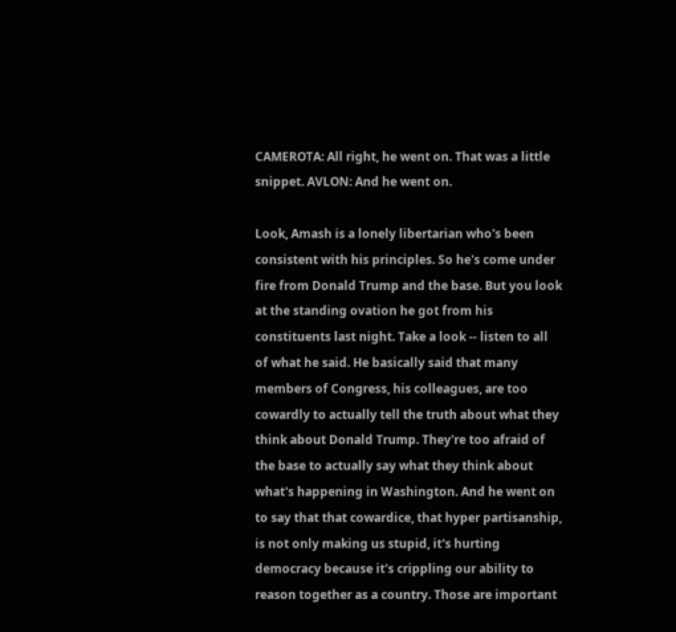CAMEROTA: All right, he went on. That was a little snippet. AVLON: And he went on.

Look, Amash is a lonely libertarian who's been consistent with his principles. So he's come under fire from Donald Trump and the base. But you look at the standing ovation he got from his constituents last night. Take a look -- listen to all of what he said. He basically said that many members of Congress, his colleagues, are too cowardly to actually tell the truth about what they think about Donald Trump. They're too afraid of the base to actually say what they think about what's happening in Washington. And he went on to say that that cowardice, that hyper partisanship, is not only making us stupid, it's hurting democracy because it's crippling our ability to reason together as a country. Those are important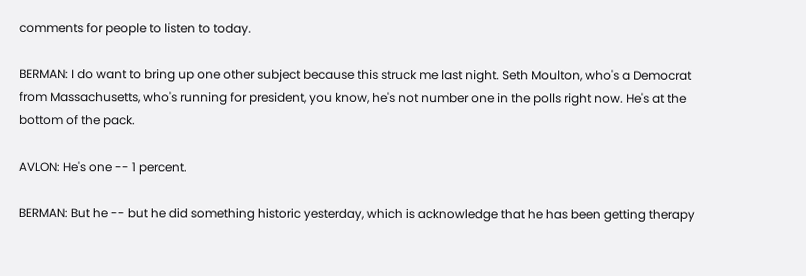comments for people to listen to today.

BERMAN: I do want to bring up one other subject because this struck me last night. Seth Moulton, who's a Democrat from Massachusetts, who's running for president, you know, he's not number one in the polls right now. He's at the bottom of the pack.

AVLON: He's one -- 1 percent.

BERMAN: But he -- but he did something historic yesterday, which is acknowledge that he has been getting therapy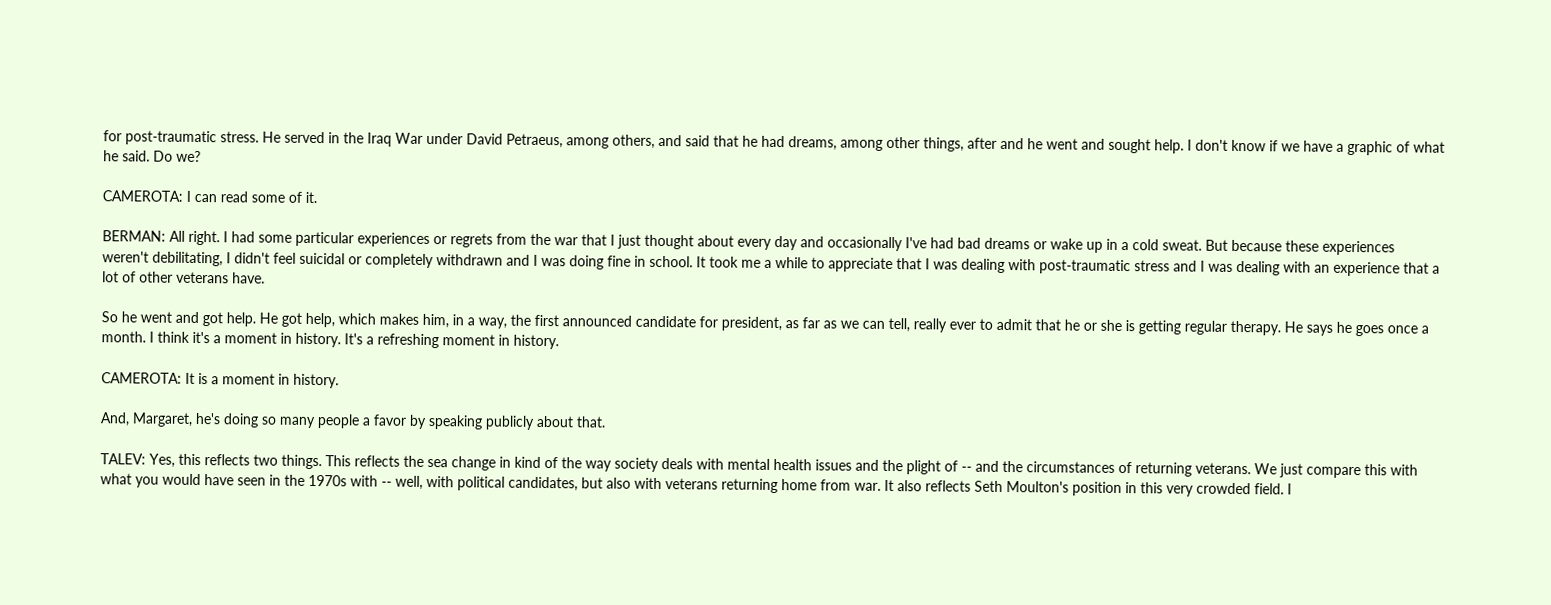for post-traumatic stress. He served in the Iraq War under David Petraeus, among others, and said that he had dreams, among other things, after and he went and sought help. I don't know if we have a graphic of what he said. Do we?

CAMEROTA: I can read some of it.

BERMAN: All right. I had some particular experiences or regrets from the war that I just thought about every day and occasionally I've had bad dreams or wake up in a cold sweat. But because these experiences weren't debilitating, I didn't feel suicidal or completely withdrawn and I was doing fine in school. It took me a while to appreciate that I was dealing with post-traumatic stress and I was dealing with an experience that a lot of other veterans have.

So he went and got help. He got help, which makes him, in a way, the first announced candidate for president, as far as we can tell, really ever to admit that he or she is getting regular therapy. He says he goes once a month. I think it's a moment in history. It's a refreshing moment in history.

CAMEROTA: It is a moment in history.

And, Margaret, he's doing so many people a favor by speaking publicly about that.

TALEV: Yes, this reflects two things. This reflects the sea change in kind of the way society deals with mental health issues and the plight of -- and the circumstances of returning veterans. We just compare this with what you would have seen in the 1970s with -- well, with political candidates, but also with veterans returning home from war. It also reflects Seth Moulton's position in this very crowded field. I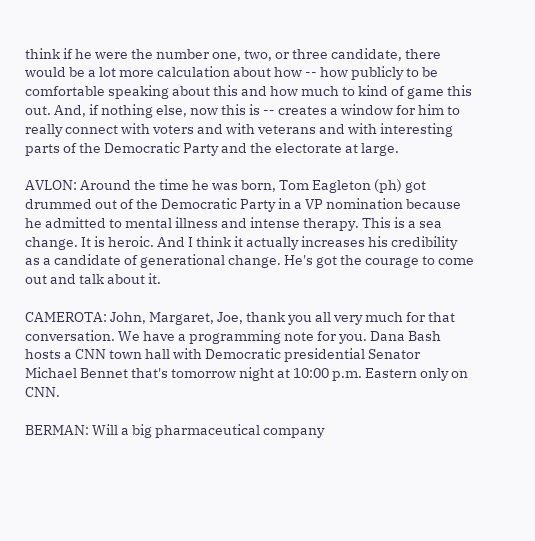think if he were the number one, two, or three candidate, there would be a lot more calculation about how -- how publicly to be comfortable speaking about this and how much to kind of game this out. And, if nothing else, now this is -- creates a window for him to really connect with voters and with veterans and with interesting parts of the Democratic Party and the electorate at large.

AVLON: Around the time he was born, Tom Eagleton (ph) got drummed out of the Democratic Party in a VP nomination because he admitted to mental illness and intense therapy. This is a sea change. It is heroic. And I think it actually increases his credibility as a candidate of generational change. He's got the courage to come out and talk about it.

CAMEROTA: John, Margaret, Joe, thank you all very much for that conversation. We have a programming note for you. Dana Bash hosts a CNN town hall with Democratic presidential Senator Michael Bennet that's tomorrow night at 10:00 p.m. Eastern only on CNN.

BERMAN: Will a big pharmaceutical company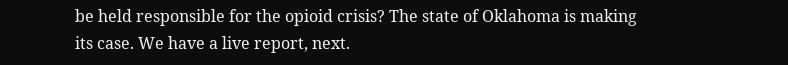be held responsible for the opioid crisis? The state of Oklahoma is making its case. We have a live report, next.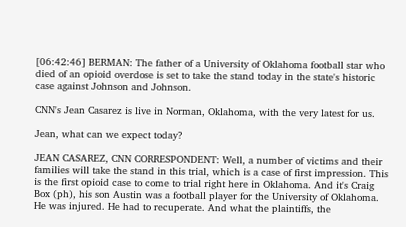[06:42:46] BERMAN: The father of a University of Oklahoma football star who died of an opioid overdose is set to take the stand today in the state's historic case against Johnson and Johnson.

CNN's Jean Casarez is live in Norman, Oklahoma, with the very latest for us.

Jean, what can we expect today?

JEAN CASAREZ, CNN CORRESPONDENT: Well, a number of victims and their families will take the stand in this trial, which is a case of first impression. This is the first opioid case to come to trial right here in Oklahoma. And it's Craig Box (ph), his son Austin was a football player for the University of Oklahoma. He was injured. He had to recuperate. And what the plaintiffs, the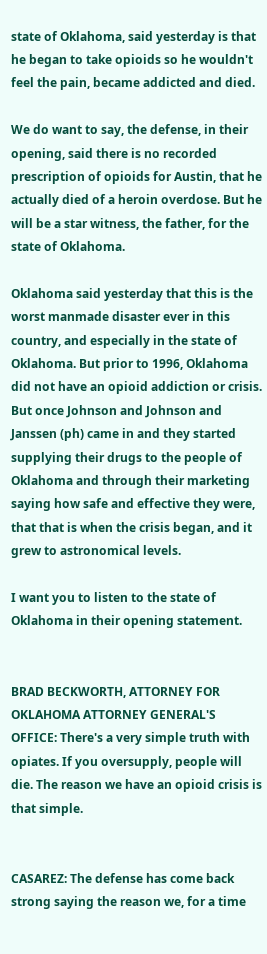state of Oklahoma, said yesterday is that he began to take opioids so he wouldn't feel the pain, became addicted and died.

We do want to say, the defense, in their opening, said there is no recorded prescription of opioids for Austin, that he actually died of a heroin overdose. But he will be a star witness, the father, for the state of Oklahoma.

Oklahoma said yesterday that this is the worst manmade disaster ever in this country, and especially in the state of Oklahoma. But prior to 1996, Oklahoma did not have an opioid addiction or crisis. But once Johnson and Johnson and Janssen (ph) came in and they started supplying their drugs to the people of Oklahoma and through their marketing saying how safe and effective they were, that that is when the crisis began, and it grew to astronomical levels.

I want you to listen to the state of Oklahoma in their opening statement.


BRAD BECKWORTH, ATTORNEY FOR OKLAHOMA ATTORNEY GENERAL'S OFFICE: There's a very simple truth with opiates. If you oversupply, people will die. The reason we have an opioid crisis is that simple.


CASAREZ: The defense has come back strong saying the reason we, for a time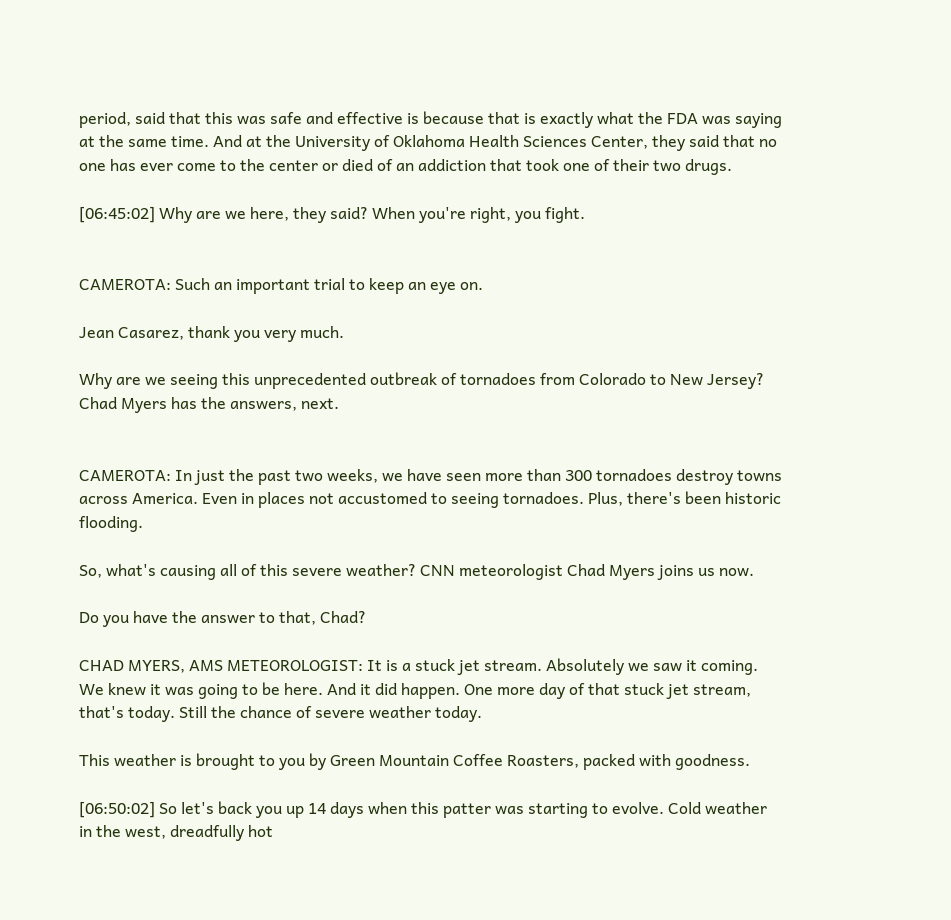period, said that this was safe and effective is because that is exactly what the FDA was saying at the same time. And at the University of Oklahoma Health Sciences Center, they said that no one has ever come to the center or died of an addiction that took one of their two drugs.

[06:45:02] Why are we here, they said? When you're right, you fight.


CAMEROTA: Such an important trial to keep an eye on.

Jean Casarez, thank you very much.

Why are we seeing this unprecedented outbreak of tornadoes from Colorado to New Jersey? Chad Myers has the answers, next.


CAMEROTA: In just the past two weeks, we have seen more than 300 tornadoes destroy towns across America. Even in places not accustomed to seeing tornadoes. Plus, there's been historic flooding.

So, what's causing all of this severe weather? CNN meteorologist Chad Myers joins us now.

Do you have the answer to that, Chad?

CHAD MYERS, AMS METEOROLOGIST: It is a stuck jet stream. Absolutely we saw it coming. We knew it was going to be here. And it did happen. One more day of that stuck jet stream, that's today. Still the chance of severe weather today.

This weather is brought to you by Green Mountain Coffee Roasters, packed with goodness.

[06:50:02] So let's back you up 14 days when this patter was starting to evolve. Cold weather in the west, dreadfully hot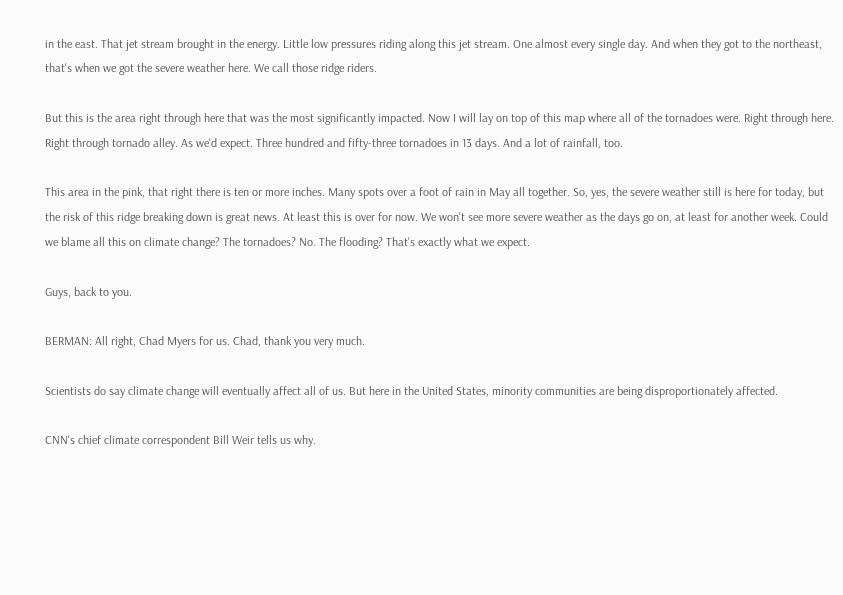in the east. That jet stream brought in the energy. Little low pressures riding along this jet stream. One almost every single day. And when they got to the northeast, that's when we got the severe weather here. We call those ridge riders.

But this is the area right through here that was the most significantly impacted. Now I will lay on top of this map where all of the tornadoes were. Right through here. Right through tornado alley. As we'd expect. Three hundred and fifty-three tornadoes in 13 days. And a lot of rainfall, too.

This area in the pink, that right there is ten or more inches. Many spots over a foot of rain in May all together. So, yes, the severe weather still is here for today, but the risk of this ridge breaking down is great news. At least this is over for now. We won't see more severe weather as the days go on, at least for another week. Could we blame all this on climate change? The tornadoes? No. The flooding? That's exactly what we expect.

Guys, back to you.

BERMAN: All right, Chad Myers for us. Chad, thank you very much.

Scientists do say climate change will eventually affect all of us. But here in the United States, minority communities are being disproportionately affected.

CNN's chief climate correspondent Bill Weir tells us why.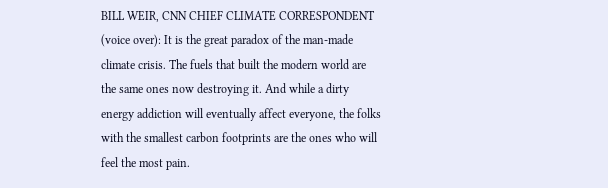BILL WEIR, CNN CHIEF CLIMATE CORRESPONDENT (voice over): It is the great paradox of the man-made climate crisis. The fuels that built the modern world are the same ones now destroying it. And while a dirty energy addiction will eventually affect everyone, the folks with the smallest carbon footprints are the ones who will feel the most pain.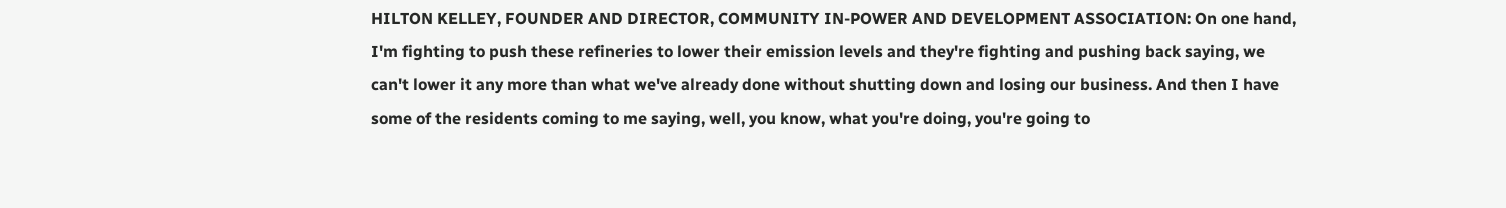HILTON KELLEY, FOUNDER AND DIRECTOR, COMMUNITY IN-POWER AND DEVELOPMENT ASSOCIATION: On one hand, I'm fighting to push these refineries to lower their emission levels and they're fighting and pushing back saying, we can't lower it any more than what we've already done without shutting down and losing our business. And then I have some of the residents coming to me saying, well, you know, what you're doing, you're going to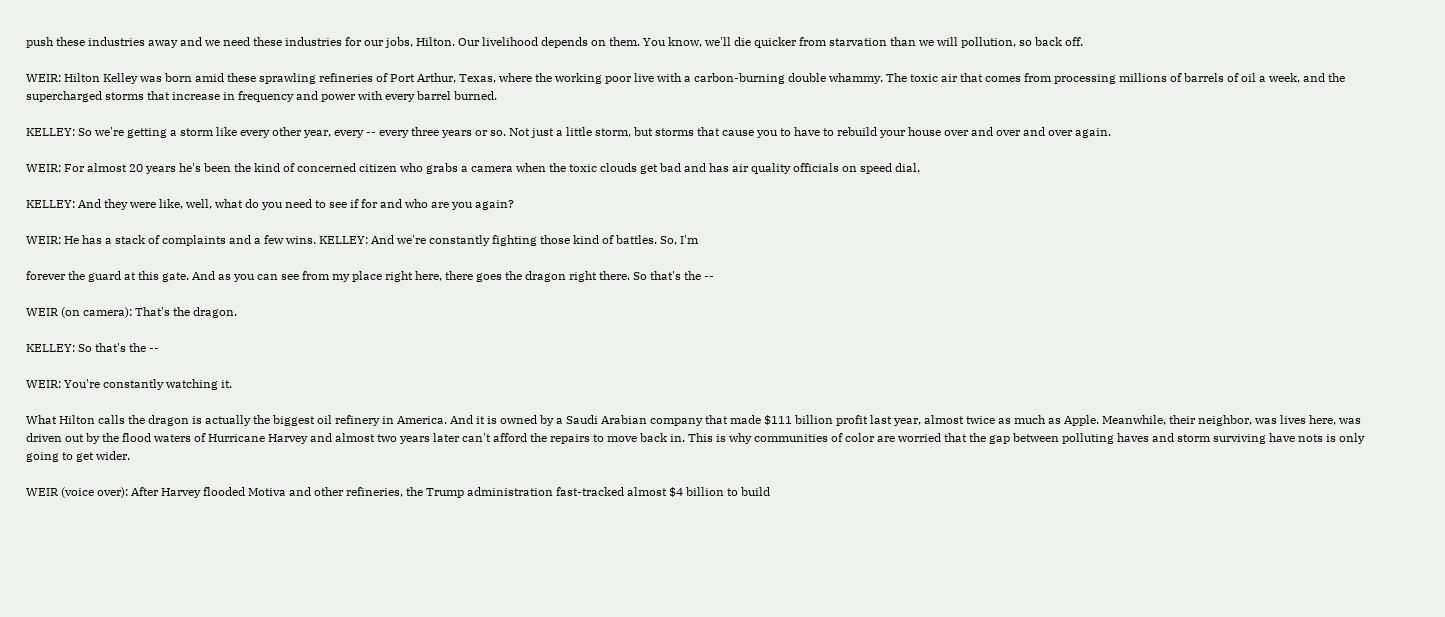push these industries away and we need these industries for our jobs, Hilton. Our livelihood depends on them. You know, we'll die quicker from starvation than we will pollution, so back off.

WEIR: Hilton Kelley was born amid these sprawling refineries of Port Arthur, Texas, where the working poor live with a carbon-burning double whammy. The toxic air that comes from processing millions of barrels of oil a week, and the supercharged storms that increase in frequency and power with every barrel burned.

KELLEY: So we're getting a storm like every other year, every -- every three years or so. Not just a little storm, but storms that cause you to have to rebuild your house over and over and over again.

WEIR: For almost 20 years he's been the kind of concerned citizen who grabs a camera when the toxic clouds get bad and has air quality officials on speed dial.

KELLEY: And they were like, well, what do you need to see if for and who are you again?

WEIR: He has a stack of complaints and a few wins. KELLEY: And we're constantly fighting those kind of battles. So, I'm

forever the guard at this gate. And as you can see from my place right here, there goes the dragon right there. So that's the --

WEIR (on camera): That's the dragon.

KELLEY: So that's the --

WEIR: You're constantly watching it.

What Hilton calls the dragon is actually the biggest oil refinery in America. And it is owned by a Saudi Arabian company that made $111 billion profit last year, almost twice as much as Apple. Meanwhile, their neighbor, was lives here, was driven out by the flood waters of Hurricane Harvey and almost two years later can't afford the repairs to move back in. This is why communities of color are worried that the gap between polluting haves and storm surviving have nots is only going to get wider.

WEIR (voice over): After Harvey flooded Motiva and other refineries, the Trump administration fast-tracked almost $4 billion to build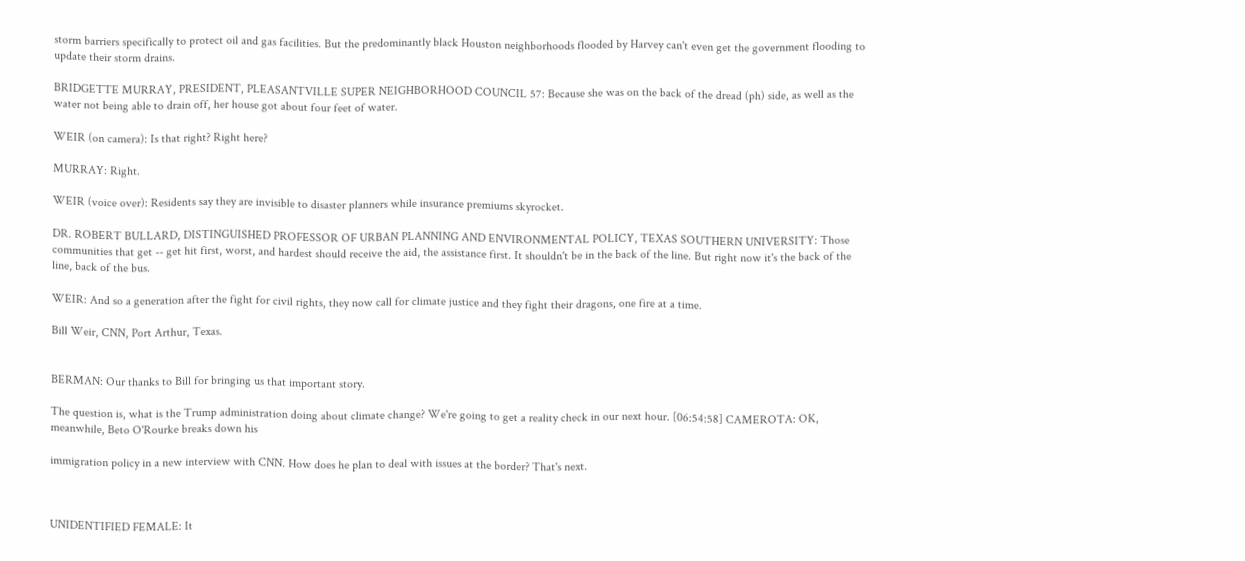storm barriers specifically to protect oil and gas facilities. But the predominantly black Houston neighborhoods flooded by Harvey can't even get the government flooding to update their storm drains.

BRIDGETTE MURRAY, PRESIDENT, PLEASANTVILLE SUPER NEIGHBORHOOD COUNCIL 57: Because she was on the back of the dread (ph) side, as well as the water not being able to drain off, her house got about four feet of water.

WEIR (on camera): Is that right? Right here?

MURRAY: Right.

WEIR (voice over): Residents say they are invisible to disaster planners while insurance premiums skyrocket.

DR. ROBERT BULLARD, DISTINGUISHED PROFESSOR OF URBAN PLANNING AND ENVIRONMENTAL POLICY, TEXAS SOUTHERN UNIVERSITY: Those communities that get -- get hit first, worst, and hardest should receive the aid, the assistance first. It shouldn't be in the back of the line. But right now it's the back of the line, back of the bus.

WEIR: And so a generation after the fight for civil rights, they now call for climate justice and they fight their dragons, one fire at a time.

Bill Weir, CNN, Port Arthur, Texas.


BERMAN: Our thanks to Bill for bringing us that important story.

The question is, what is the Trump administration doing about climate change? We're going to get a reality check in our next hour. [06:54:58] CAMEROTA: OK, meanwhile, Beto O'Rourke breaks down his

immigration policy in a new interview with CNN. How does he plan to deal with issues at the border? That's next.



UNIDENTIFIED FEMALE: It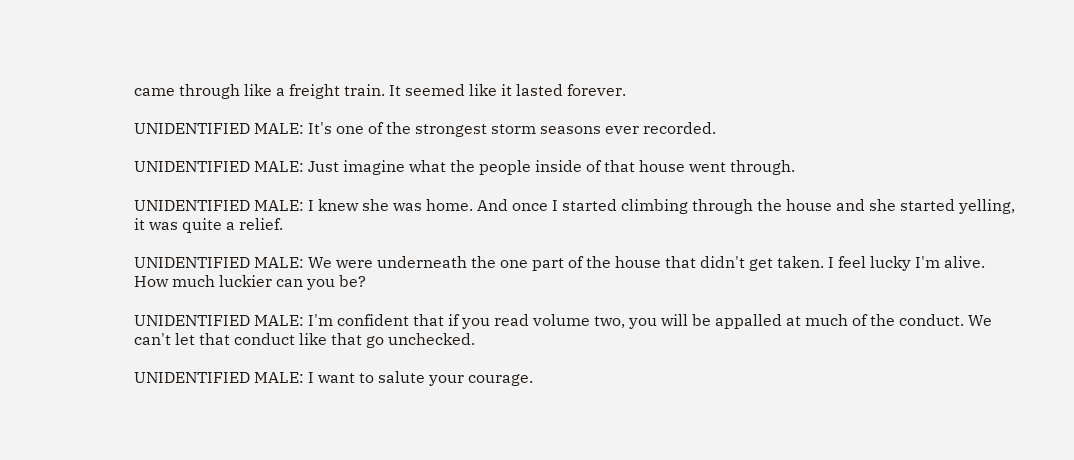came through like a freight train. It seemed like it lasted forever.

UNIDENTIFIED MALE: It's one of the strongest storm seasons ever recorded.

UNIDENTIFIED MALE: Just imagine what the people inside of that house went through.

UNIDENTIFIED MALE: I knew she was home. And once I started climbing through the house and she started yelling, it was quite a relief.

UNIDENTIFIED MALE: We were underneath the one part of the house that didn't get taken. I feel lucky I'm alive. How much luckier can you be?

UNIDENTIFIED MALE: I'm confident that if you read volume two, you will be appalled at much of the conduct. We can't let that conduct like that go unchecked.

UNIDENTIFIED MALE: I want to salute your courage.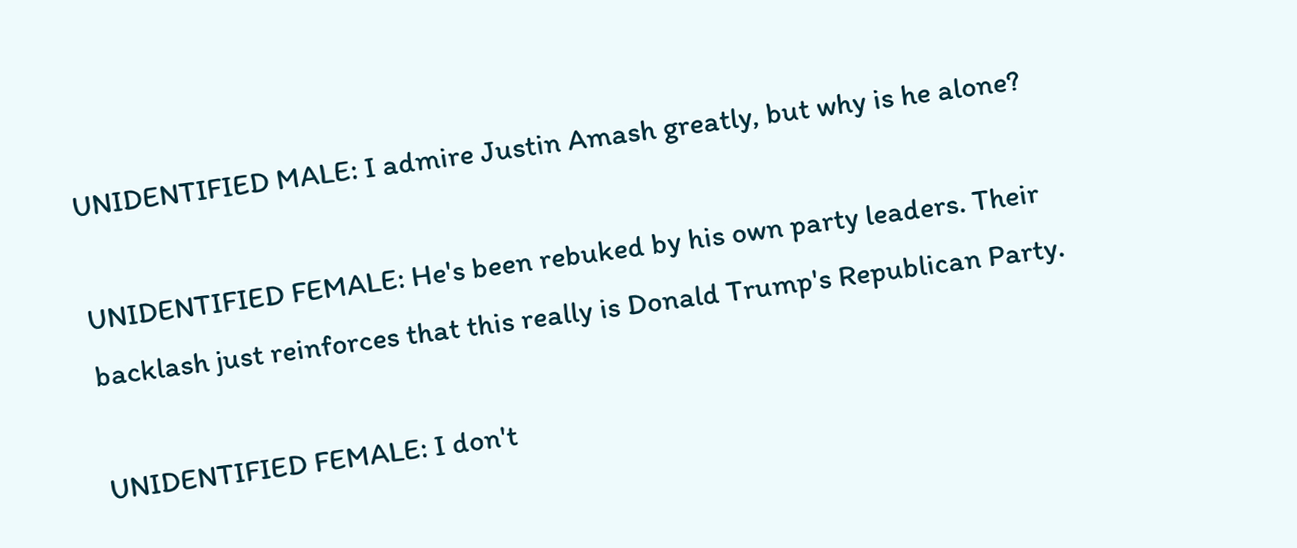UNIDENTIFIED MALE: I admire Justin Amash greatly, but why is he alone?

UNIDENTIFIED FEMALE: He's been rebuked by his own party leaders. Their backlash just reinforces that this really is Donald Trump's Republican Party.

UNIDENTIFIED FEMALE: I don't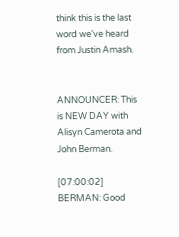think this is the last word we've heard from Justin Amash.


ANNOUNCER: This is NEW DAY with Alisyn Camerota and John Berman.

[07:00:02] BERMAN: Good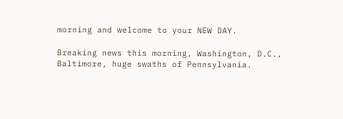morning and welcome to your NEW DAY.

Breaking news this morning, Washington, D.C., Baltimore, huge swaths of Pennsylvania.